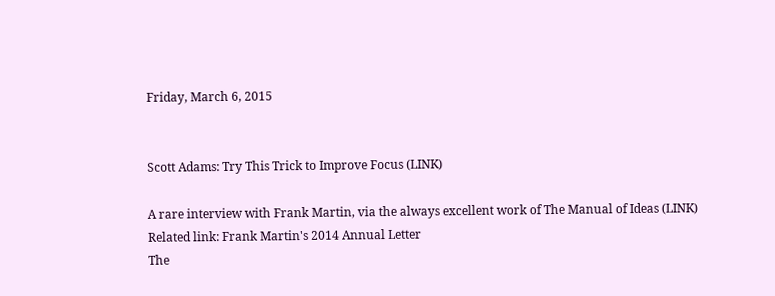Friday, March 6, 2015


Scott Adams: Try This Trick to Improve Focus (LINK)

A rare interview with Frank Martin, via the always excellent work of The Manual of Ideas (LINK)
Related link: Frank Martin's 2014 Annual Letter
The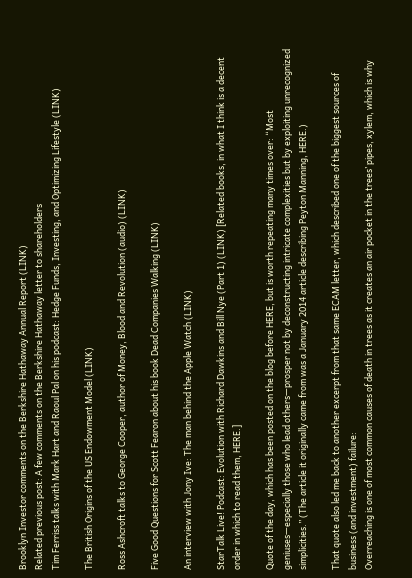Brooklyn Investor comments on the Berkshire Hathaway Annual Report (LINK)
Related previous post: A few comments on the Berkshire Hathaway letter to shareholders
Tim Ferriss talks with Mark Hart and Raoul Pal on his podcast: Hedge Funds, Investing, and Optimizing Lifestyle (LINK)

The British Origins of the US Endowment Model (LINK)

Ross Ashcroft talks to George Cooper, author of Money, Blood and Revolution (audio) (LINK)

Five Good Questions for Scott Fearon about his book Dead Companies Walking (LINK)

An interview with Jony Ive: The man behind the Apple Watch (LINK)

StarTalk Live! Podcast: Evolution with Richard Dawkins and Bill Nye (Part 1) (LINK) [Related books, in what I think is a decent order in which to read them, HERE.]

Quote of the day, which has been posted on the blog before HERE, but is worth repeating many times over: “Most geniuses—especially those who lead others—prosper not by deconstructing intricate complexities but by exploiting unrecognized simplicities.” (The article it originally came from was a January 2014 article describing Peyton Manning, HERE.)

That quote also led me back to another excerpt from that same ECAM letter, which described one of the biggest sources of business (and investment) failure:
Overreaching is one of most common causes of death in trees as it creates an air pocket in the trees’ pipes, xylem, which is why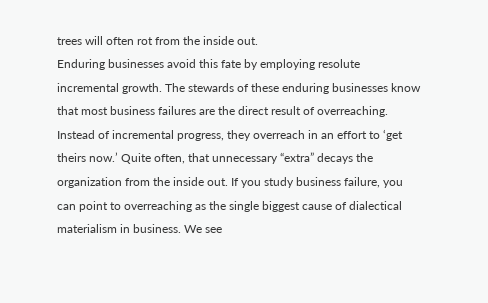trees will often rot from the inside out.
Enduring businesses avoid this fate by employing resolute incremental growth. The stewards of these enduring businesses know that most business failures are the direct result of overreaching. Instead of incremental progress, they overreach in an effort to ‘get theirs now.’ Quite often, that unnecessary “extra” decays the organization from the inside out. If you study business failure, you can point to overreaching as the single biggest cause of dialectical materialism in business. We see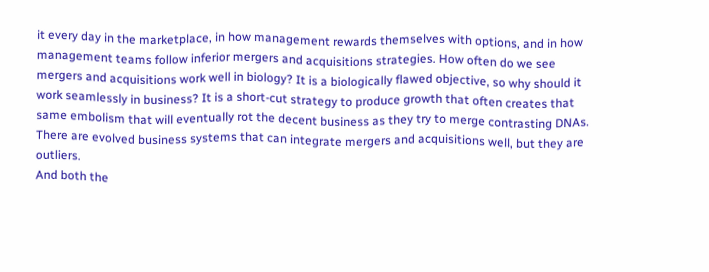it every day in the marketplace, in how management rewards themselves with options, and in how management teams follow inferior mergers and acquisitions strategies. How often do we see mergers and acquisitions work well in biology? It is a biologically flawed objective, so why should it work seamlessly in business? It is a short-cut strategy to produce growth that often creates that same embolism that will eventually rot the decent business as they try to merge contrasting DNAs. There are evolved business systems that can integrate mergers and acquisitions well, but they are outliers.
And both the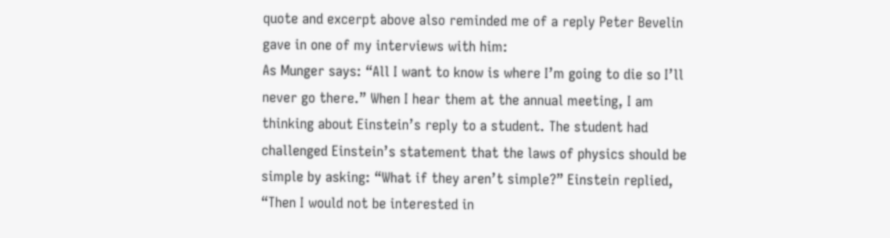quote and excerpt above also reminded me of a reply Peter Bevelin gave in one of my interviews with him:
As Munger says: “All I want to know is where I’m going to die so I’ll never go there.” When I hear them at the annual meeting, I am thinking about Einstein’s reply to a student. The student had challenged Einstein’s statement that the laws of physics should be simple by asking: “What if they aren’t simple?” Einstein replied, “Then I would not be interested in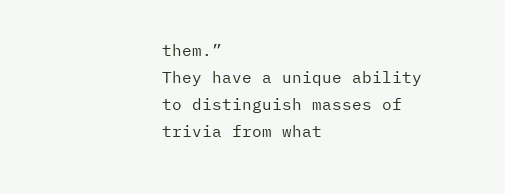them.”
They have a unique ability to distinguish masses of trivia from what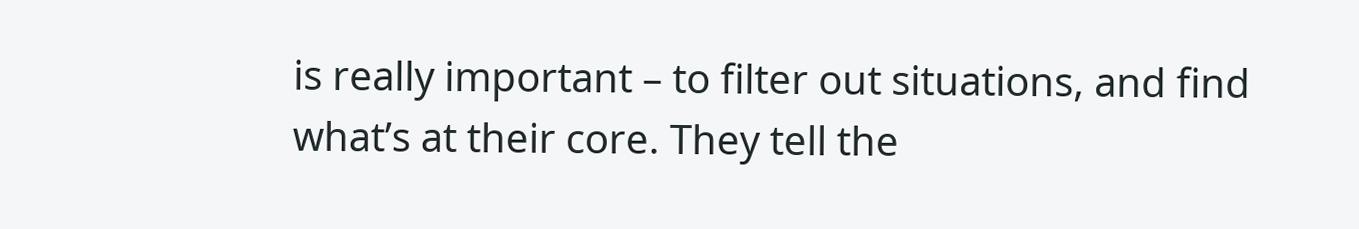is really important – to filter out situations, and find what’s at their core. They tell the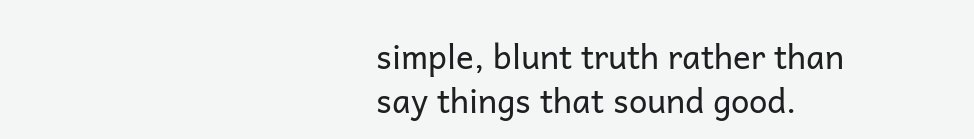simple, blunt truth rather than say things that sound good.